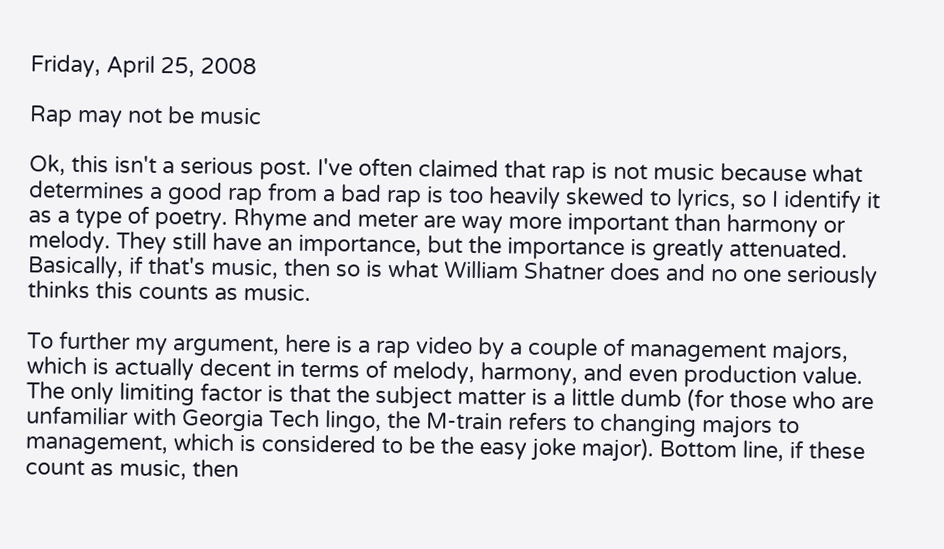Friday, April 25, 2008

Rap may not be music

Ok, this isn't a serious post. I've often claimed that rap is not music because what determines a good rap from a bad rap is too heavily skewed to lyrics, so I identify it as a type of poetry. Rhyme and meter are way more important than harmony or melody. They still have an importance, but the importance is greatly attenuated. Basically, if that's music, then so is what William Shatner does and no one seriously thinks this counts as music.

To further my argument, here is a rap video by a couple of management majors, which is actually decent in terms of melody, harmony, and even production value. The only limiting factor is that the subject matter is a little dumb (for those who are unfamiliar with Georgia Tech lingo, the M-train refers to changing majors to management, which is considered to be the easy joke major). Bottom line, if these count as music, then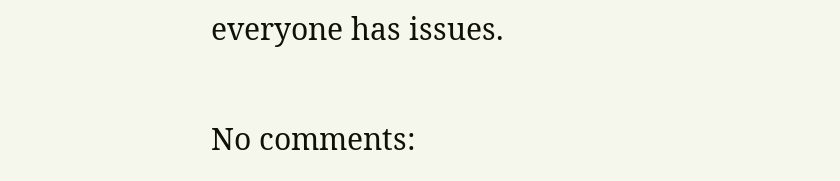everyone has issues.

No comments: